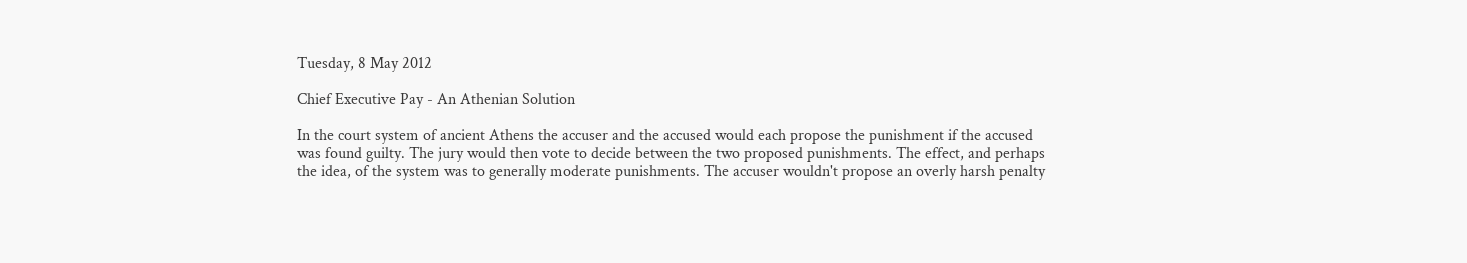Tuesday, 8 May 2012

Chief Executive Pay - An Athenian Solution

In the court system of ancient Athens the accuser and the accused would each propose the punishment if the accused was found guilty. The jury would then vote to decide between the two proposed punishments. The effect, and perhaps the idea, of the system was to generally moderate punishments. The accuser wouldn't propose an overly harsh penalty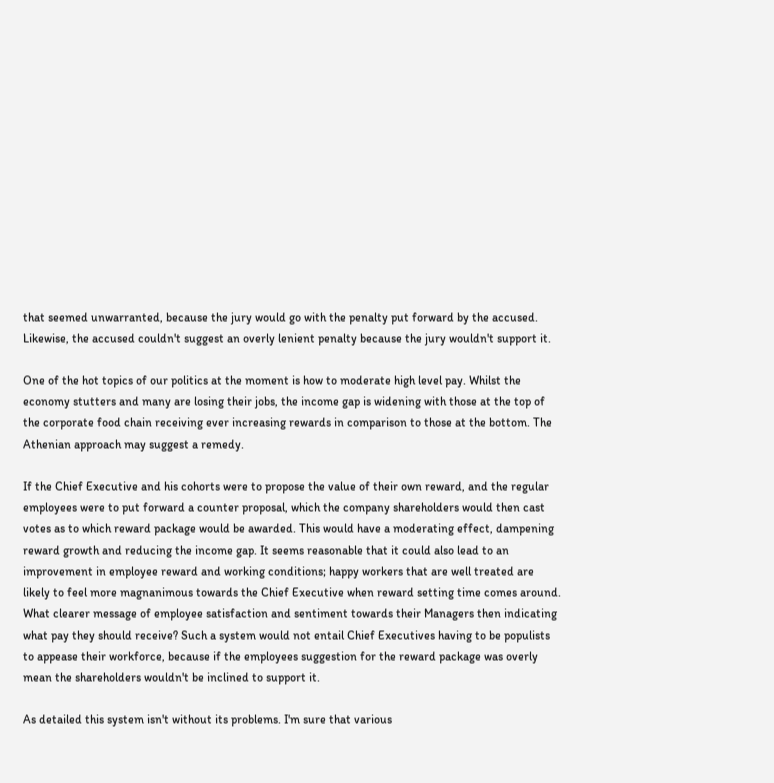that seemed unwarranted, because the jury would go with the penalty put forward by the accused. Likewise, the accused couldn't suggest an overly lenient penalty because the jury wouldn't support it.

One of the hot topics of our politics at the moment is how to moderate high level pay. Whilst the economy stutters and many are losing their jobs, the income gap is widening with those at the top of the corporate food chain receiving ever increasing rewards in comparison to those at the bottom. The Athenian approach may suggest a remedy.

If the Chief Executive and his cohorts were to propose the value of their own reward, and the regular employees were to put forward a counter proposal, which the company shareholders would then cast votes as to which reward package would be awarded. This would have a moderating effect, dampening reward growth and reducing the income gap. It seems reasonable that it could also lead to an improvement in employee reward and working conditions; happy workers that are well treated are likely to feel more magnanimous towards the Chief Executive when reward setting time comes around. What clearer message of employee satisfaction and sentiment towards their Managers then indicating what pay they should receive? Such a system would not entail Chief Executives having to be populists to appease their workforce, because if the employees suggestion for the reward package was overly mean the shareholders wouldn't be inclined to support it.

As detailed this system isn't without its problems. I'm sure that various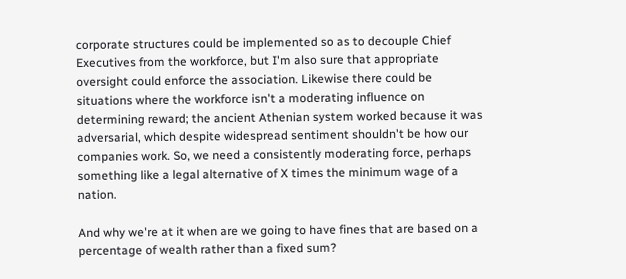corporate structures could be implemented so as to decouple Chief Executives from the workforce, but I'm also sure that appropriate oversight could enforce the association. Likewise there could be situations where the workforce isn't a moderating influence on determining reward; the ancient Athenian system worked because it was adversarial, which despite widespread sentiment shouldn't be how our companies work. So, we need a consistently moderating force, perhaps something like a legal alternative of X times the minimum wage of a nation.

And why we're at it when are we going to have fines that are based on a percentage of wealth rather than a fixed sum?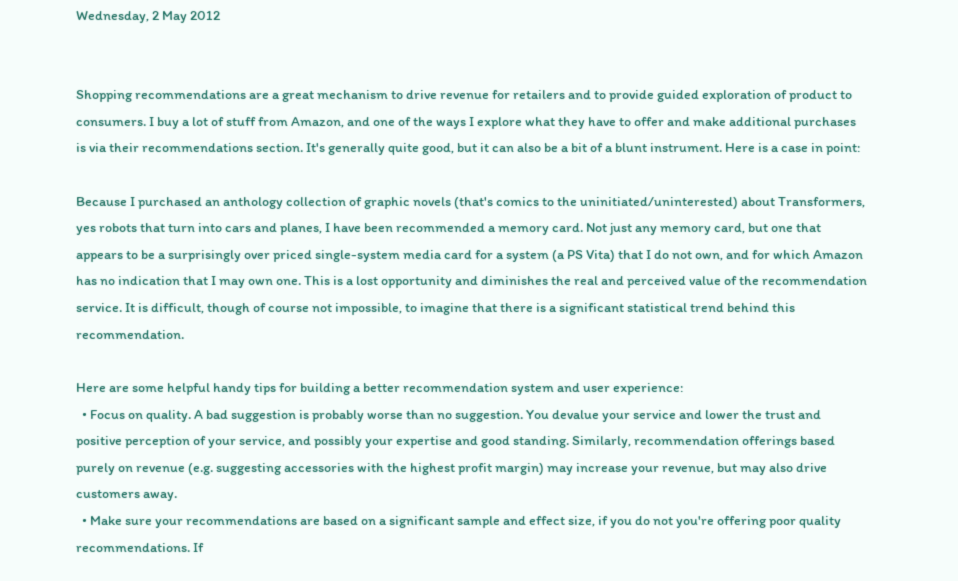Wednesday, 2 May 2012


Shopping recommendations are a great mechanism to drive revenue for retailers and to provide guided exploration of product to consumers. I buy a lot of stuff from Amazon, and one of the ways I explore what they have to offer and make additional purchases is via their recommendations section. It's generally quite good, but it can also be a bit of a blunt instrument. Here is a case in point:

Because I purchased an anthology collection of graphic novels (that's comics to the uninitiated/uninterested) about Transformers, yes robots that turn into cars and planes, I have been recommended a memory card. Not just any memory card, but one that appears to be a surprisingly over priced single-system media card for a system (a PS Vita) that I do not own, and for which Amazon has no indication that I may own one. This is a lost opportunity and diminishes the real and perceived value of the recommendation service. It is difficult, though of course not impossible, to imagine that there is a significant statistical trend behind this recommendation.

Here are some helpful handy tips for building a better recommendation system and user experience:
  • Focus on quality. A bad suggestion is probably worse than no suggestion. You devalue your service and lower the trust and positive perception of your service, and possibly your expertise and good standing. Similarly, recommendation offerings based purely on revenue (e.g. suggesting accessories with the highest profit margin) may increase your revenue, but may also drive customers away.
  • Make sure your recommendations are based on a significant sample and effect size, if you do not you're offering poor quality recommendations. If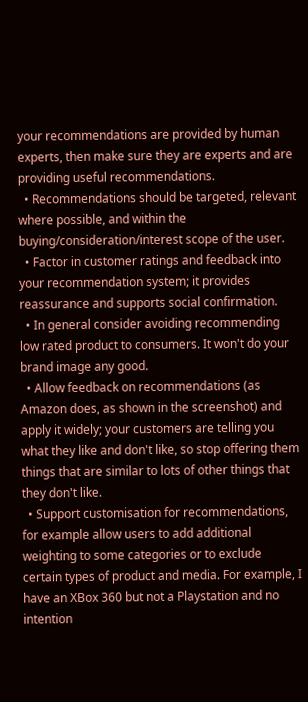your recommendations are provided by human experts, then make sure they are experts and are providing useful recommendations.
  • Recommendations should be targeted, relevant where possible, and within the buying/consideration/interest scope of the user.
  • Factor in customer ratings and feedback into your recommendation system; it provides reassurance and supports social confirmation.
  • In general consider avoiding recommending low rated product to consumers. It won't do your brand image any good.
  • Allow feedback on recommendations (as Amazon does, as shown in the screenshot) and apply it widely; your customers are telling you what they like and don't like, so stop offering them things that are similar to lots of other things that they don't like.
  • Support customisation for recommendations, for example allow users to add additional weighting to some categories or to exclude certain types of product and media. For example, I have an XBox 360 but not a Playstation and no intention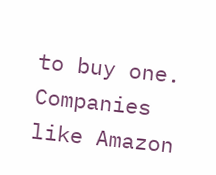to buy one. Companies like Amazon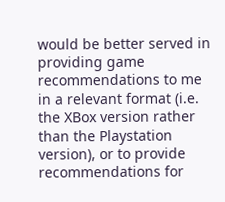would be better served in providing game recommendations to me in a relevant format (i.e. the XBox version rather than the Playstation version), or to provide recommendations for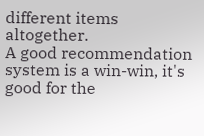different items altogether.
A good recommendation system is a win-win, it's good for the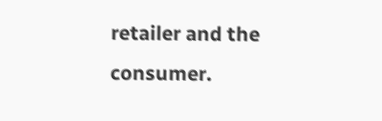retailer and the consumer.